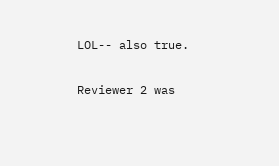LOL-- also true.

Reviewer 2 was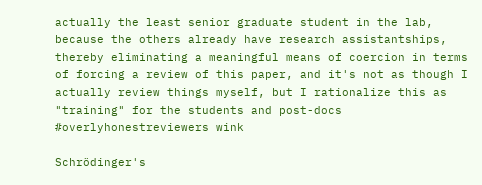actually the least senior graduate student in the lab, because the others already have research assistantships, thereby eliminating a meaningful means of coercion in terms of forcing a review of this paper, and it's not as though I actually review things myself, but I rationalize this as "training" for the students and post-docs #overlyhonestreviewers wink

Schrödinger's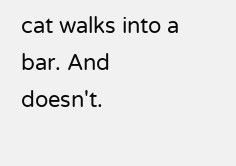cat walks into a bar. And doesn't.